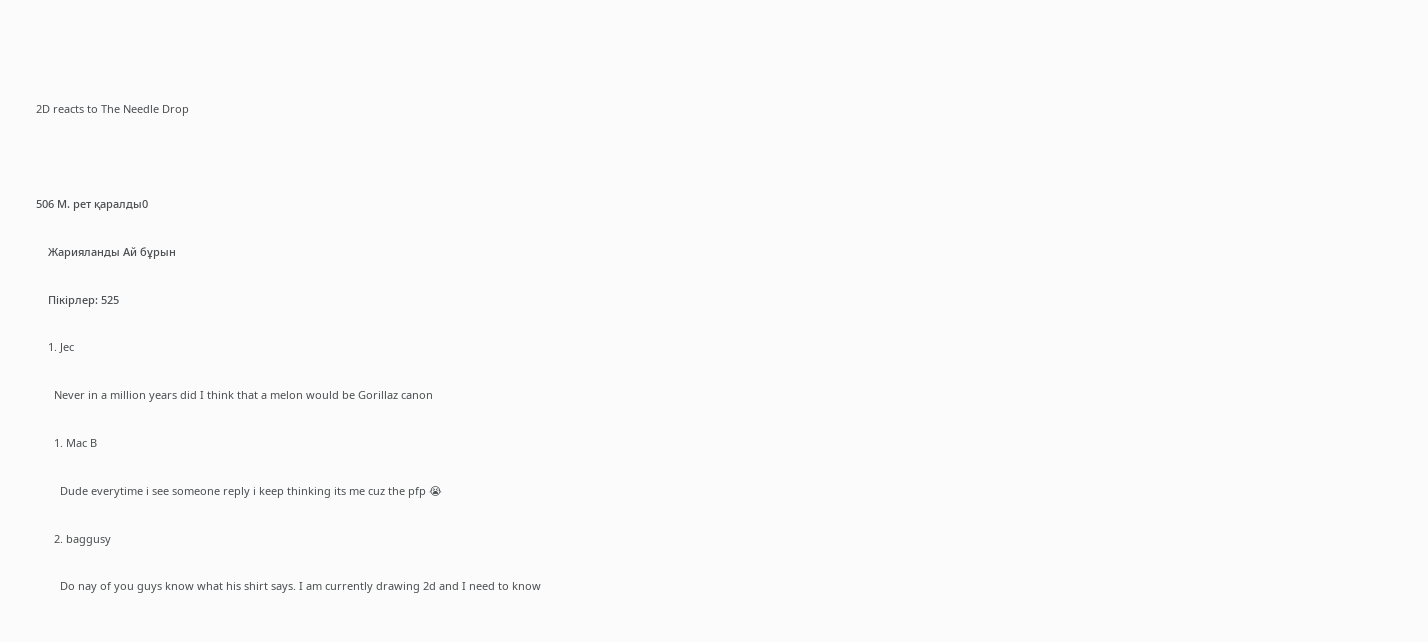2D reacts to The Needle Drop



506 М. рет қаралды0

    Жарияланды Ай бұрын

    Пікірлер: 525

    1. Jec

      Never in a million years did I think that a melon would be Gorillaz canon

      1. Mac B

        Dude everytime i see someone reply i keep thinking its me cuz the pfp 😭

      2. baggusy

        Do nay of you guys know what his shirt says. I am currently drawing 2d and I need to know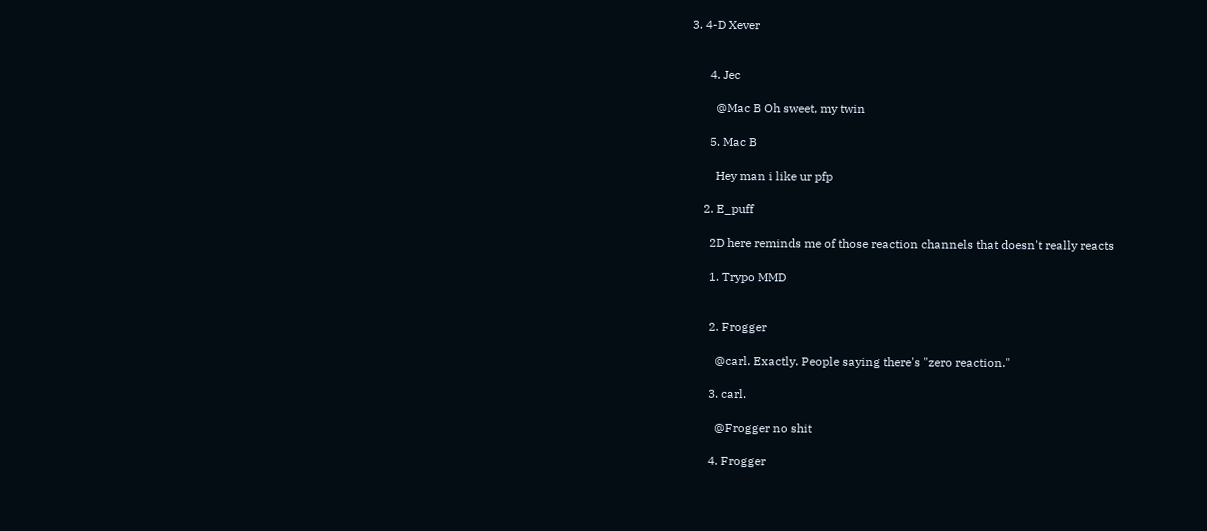3. 4-D Xever


      4. Jec

        @Mac B Oh sweet, my twin

      5. Mac B

        Hey man i like ur pfp

    2. E_puff

      2D here reminds me of those reaction channels that doesn't really reacts

      1. Trypo MMD


      2. Frogger

        @carl. Exactly. People saying there's "zero reaction."

      3. carl.

        @Frogger no shit

      4. Frogger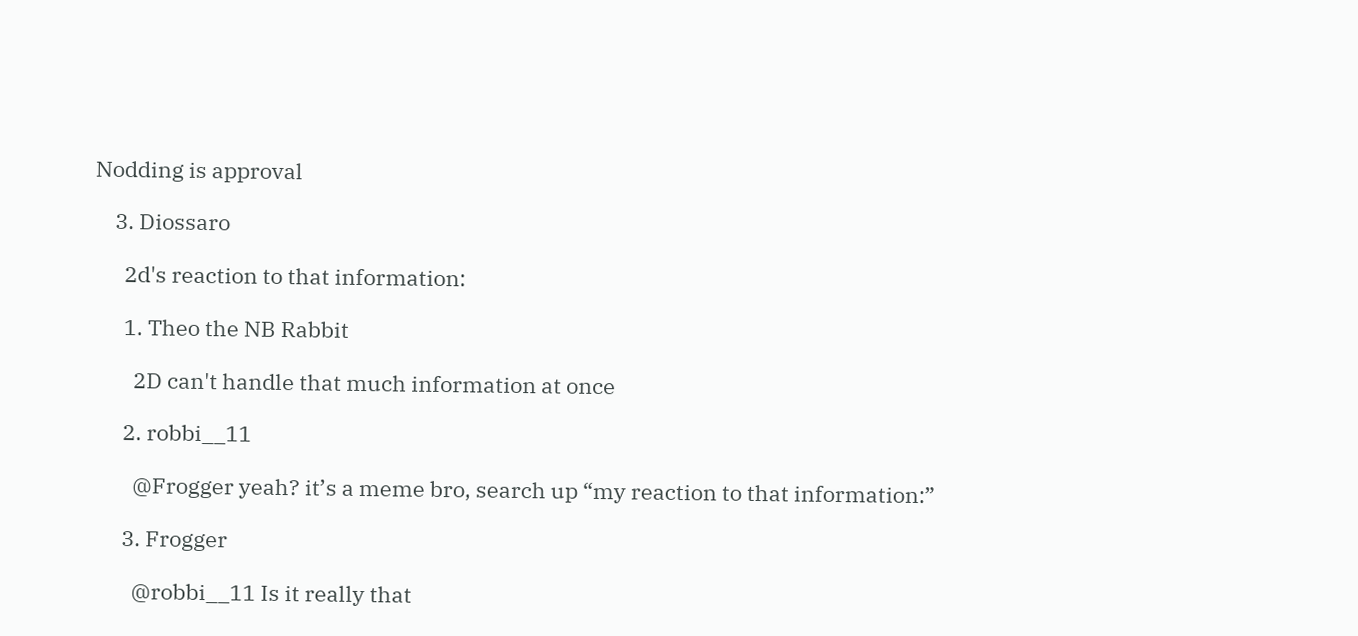Nodding is approval

    3. Diossaro

      2d's reaction to that information:

      1. Theo the NB Rabbit

        2D can't handle that much information at once

      2. robbi__11

        @Frogger yeah? it’s a meme bro, search up “my reaction to that information:”

      3. Frogger

        @robbi__11 Is it really that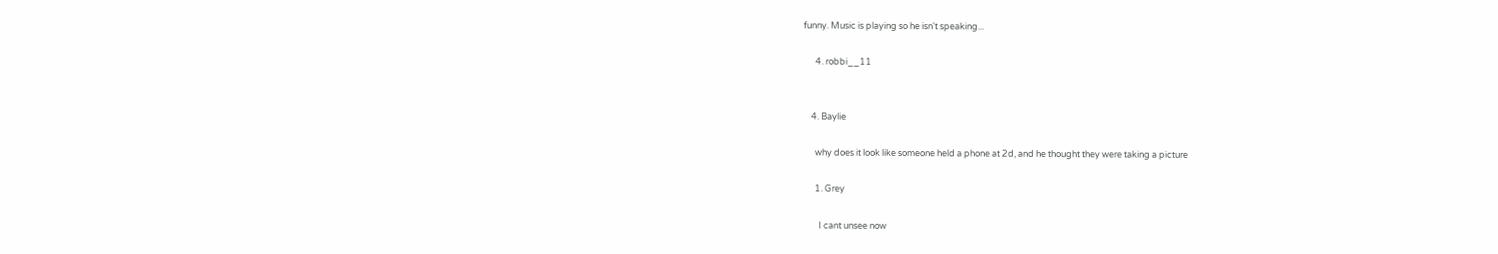funny. Music is playing so he isn't speaking...

      4. robbi__11


    4. Baylie

      why does it look like someone held a phone at 2d, and he thought they were taking a picture

      1. Grey

        I cant unsee now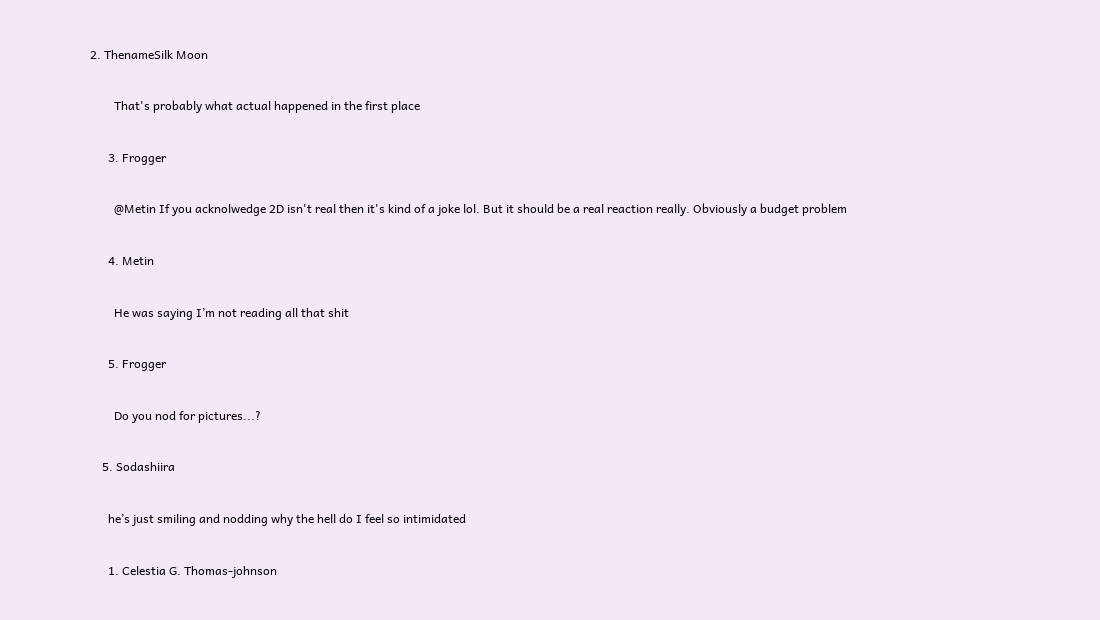2. ThenameSilk Moon

        That's probably what actual happened in the first place

      3. Frogger

        @Metin If you acknolwedge 2D isn't real then it's kind of a joke lol. But it should be a real reaction really. Obviously a budget problem

      4. Metin

        He was saying I’m not reading all that shit

      5. Frogger

        Do you nod for pictures...?

    5. Sodashiira

      he’s just smiling and nodding why the hell do I feel so intimidated

      1. Celestia G. Thomas-johnson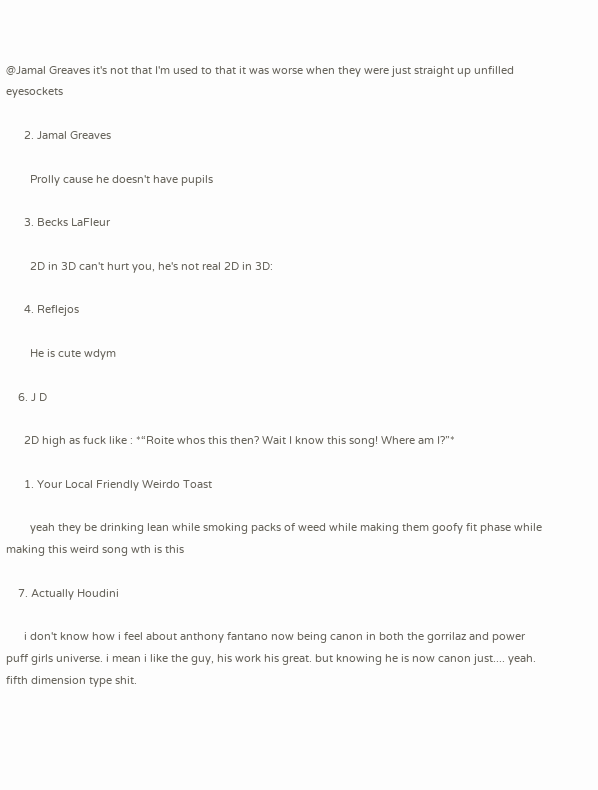@Jamal Greaves it's not that I'm used to that it was worse when they were just straight up unfilled eyesockets

      2. Jamal Greaves

        Prolly cause he doesn't have pupils

      3. Becks LaFleur

        2D in 3D can't hurt you, he's not real 2D in 3D:

      4. Reflejos

        He is cute wdym

    6. J D

      2D high as fuck like : *“Roite whos this then? Wait I know this song! Where am I?”*

      1. Your Local Friendly Weirdo Toast

        yeah they be drinking lean while smoking packs of weed while making them goofy fit phase while making this weird song wth is this

    7. Actually Houdini

      i don't know how i feel about anthony fantano now being canon in both the gorrilaz and power puff girls universe. i mean i like the guy, his work his great. but knowing he is now canon just.... yeah. fifth dimension type shit.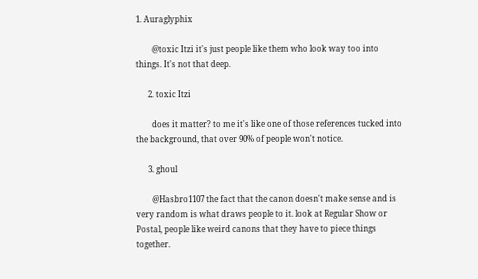1. Auraglyphix

        @toxic Itzi it's just people like them who look way too into things. It's not that deep.

      2. toxic Itzi

        does it matter? to me it's like one of those references tucked into the background, that over 90% of people won't notice.

      3. ghoul

        @Hasbro1107 the fact that the canon doesn't make sense and is very random is what draws people to it. look at Regular Show or Postal, people like weird canons that they have to piece things together.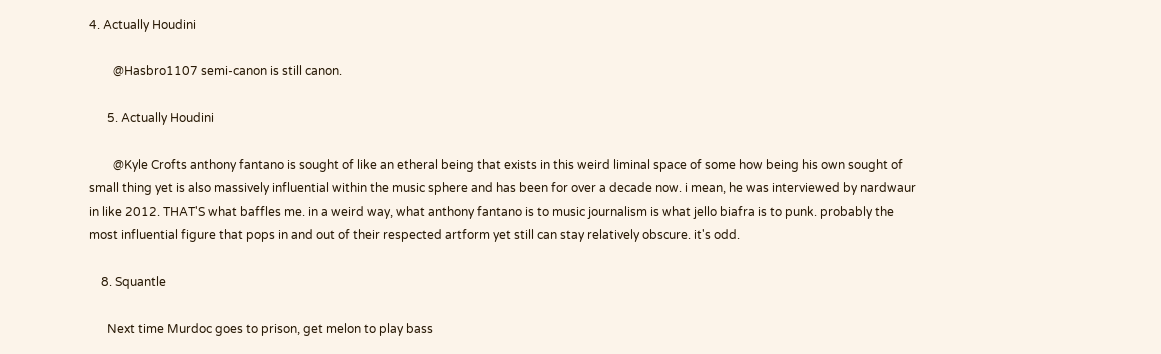4. Actually Houdini

        @Hasbro1107 semi-canon is still canon.

      5. Actually Houdini

        @Kyle Crofts anthony fantano is sought of like an etheral being that exists in this weird liminal space of some how being his own sought of small thing yet is also massively influential within the music sphere and has been for over a decade now. i mean, he was interviewed by nardwaur in like 2012. THAT'S what baffles me. in a weird way, what anthony fantano is to music journalism is what jello biafra is to punk. probably the most influential figure that pops in and out of their respected artform yet still can stay relatively obscure. it's odd.

    8. Squantle

      Next time Murdoc goes to prison, get melon to play bass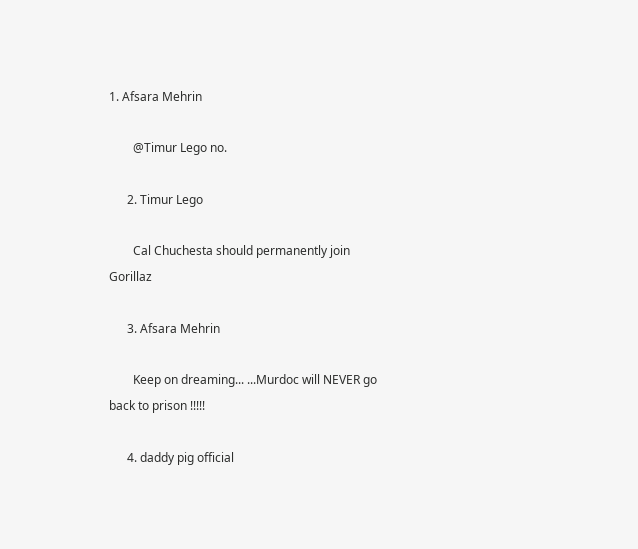1. Afsara Mehrin

        @Timur Lego no.

      2. Timur Lego

        Cal Chuchesta should permanently join Gorillaz

      3. Afsara Mehrin

        Keep on dreaming... ...Murdoc will NEVER go back to prison !!!!!

      4. daddy pig official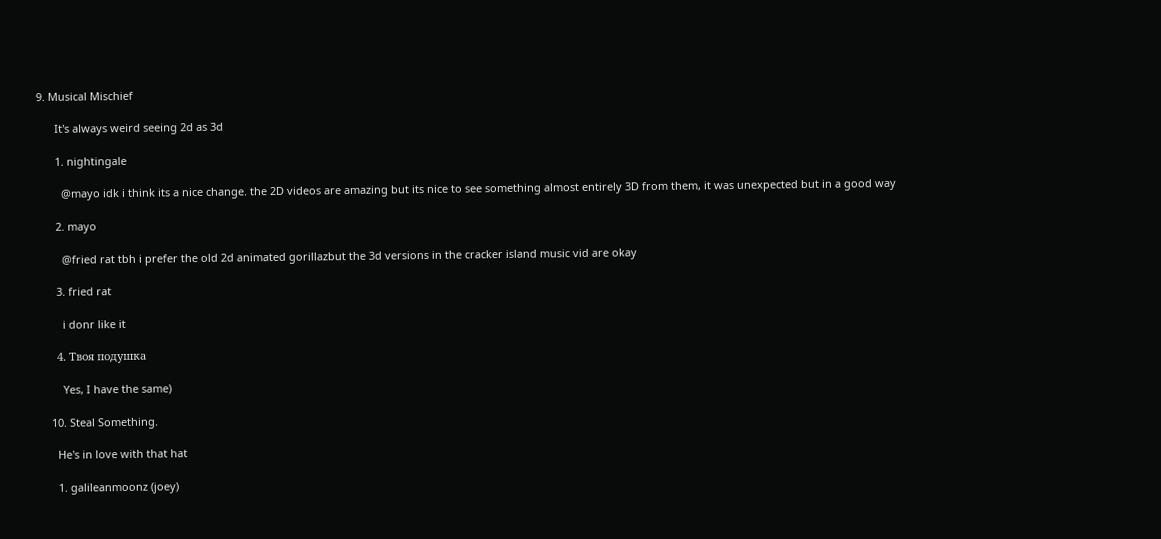9. Musical Mischief

      It's always weird seeing 2d as 3d

      1. nightingale

        @mayo idk i think its a nice change. the 2D videos are amazing but its nice to see something almost entirely 3D from them, it was unexpected but in a good way

      2. mayo

        @fried rat tbh i prefer the old 2d animated gorillazbut the 3d versions in the cracker island music vid are okay

      3. fried rat

        i donr like it

      4. Твоя подушка

        Yes, I have the same)

    10. Steal Something.

      He's in love with that hat

      1. galileanmoonz (joey)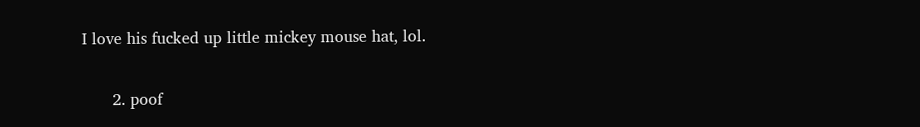I love his fucked up little mickey mouse hat, lol.

      2. poof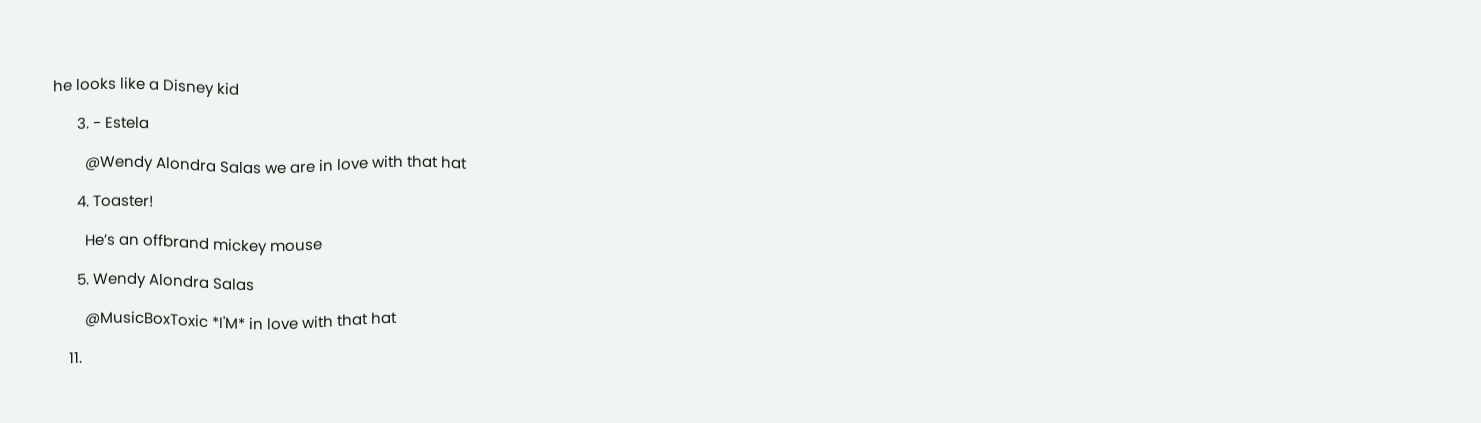he looks like a Disney kid

      3. - Estela

        @Wendy Alondra Salas we are in love with that hat

      4. Toaster!

        He’s an offbrand mickey mouse

      5. Wendy Alondra Salas

        @MusicBoxToxic *I'M* in love with that hat

    11.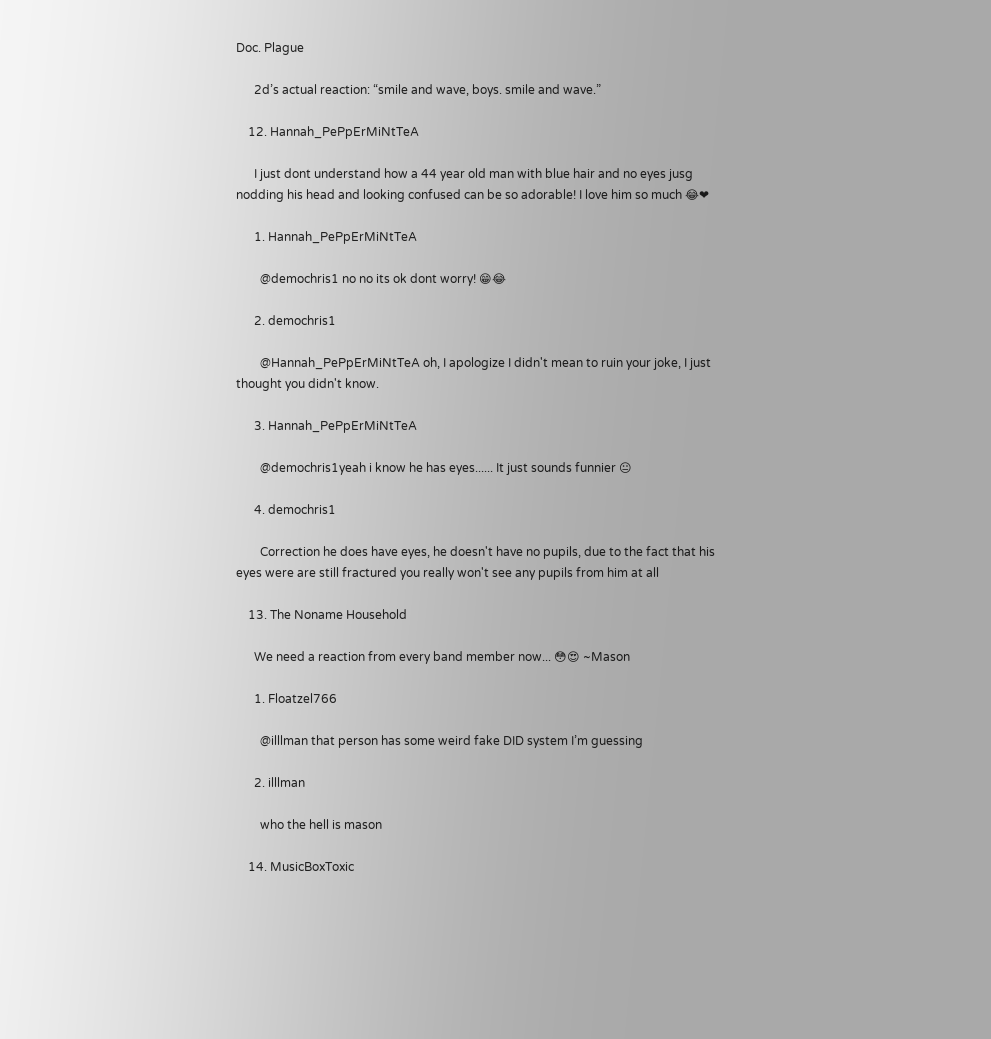Doc. Plague

      2d’s actual reaction: “smile and wave, boys. smile and wave.”

    12. Hannah_PePpErMiNtTeA

      I just dont understand how a 44 year old man with blue hair and no eyes jusg nodding his head and looking confused can be so adorable! I love him so much 😂❤

      1. Hannah_PePpErMiNtTeA

        @demochris1 no no its ok dont worry! 😁😂

      2. demochris1

        @Hannah_PePpErMiNtTeA oh, I apologize I didn't mean to ruin your joke, I just thought you didn't know.

      3. Hannah_PePpErMiNtTeA

        @demochris1yeah i know he has eyes...... It just sounds funnier 😐

      4. demochris1

        Correction he does have eyes, he doesn't have no pupils, due to the fact that his eyes were are still fractured you really won't see any pupils from him at all

    13. The Noname Household

      We need a reaction from every band member now... 😳😍 ~Mason

      1. Floatzel766

        @illlman that person has some weird fake DID system I’m guessing

      2. illlman

        who the hell is mason

    14. MusicBoxToxic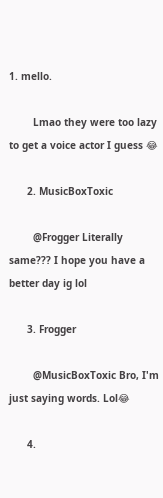1. mello.

        Lmao they were too lazy to get a voice actor I guess 😂

      2. MusicBoxToxic

        @Frogger Literally same??? I hope you have a better day ig lol

      3. Frogger

        @MusicBoxToxic Bro, I'm just saying words. Lol😂

      4.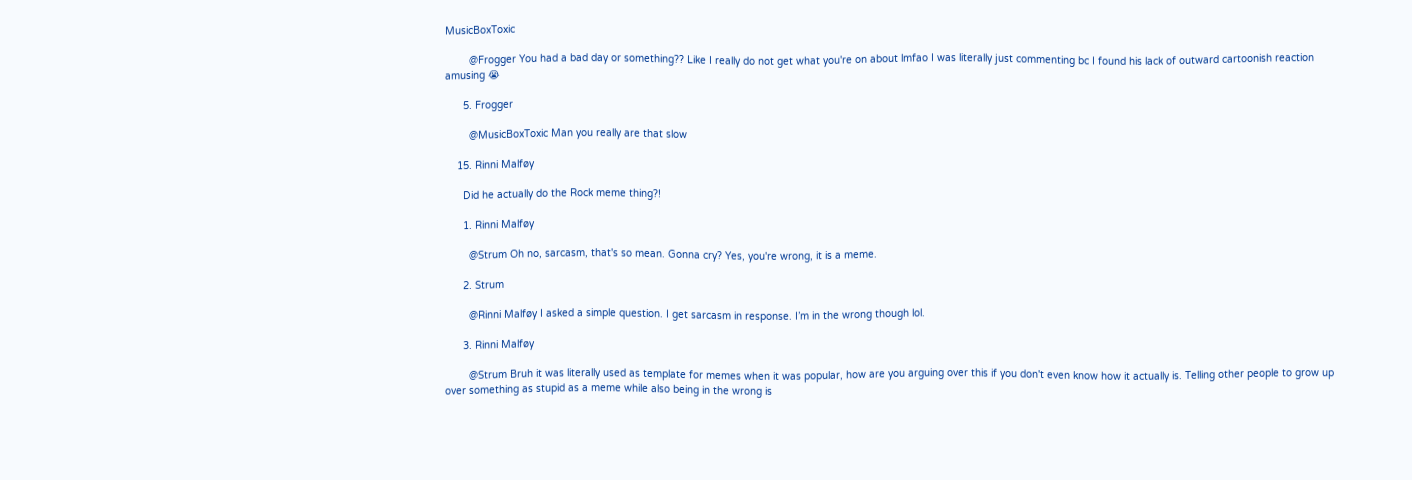MusicBoxToxic

        @Frogger You had a bad day or something?? Like I really do not get what you're on about lmfao I was literally just commenting bc I found his lack of outward cartoonish reaction amusing 😭

      5. Frogger

        @MusicBoxToxic Man you really are that slow

    15. Rinni Malføy

      Did he actually do the Rock meme thing?!

      1. Rinni Malføy

        @Strum Oh no, sarcasm, that's so mean. Gonna cry? Yes, you're wrong, it is a meme.

      2. Strum

        @Rinni Malføy I asked a simple question. I get sarcasm in response. I’m in the wrong though lol.

      3. Rinni Malføy

        @Strum Bruh it was literally used as template for memes when it was popular, how are you arguing over this if you don't even know how it actually is. Telling other people to grow up over something as stupid as a meme while also being in the wrong is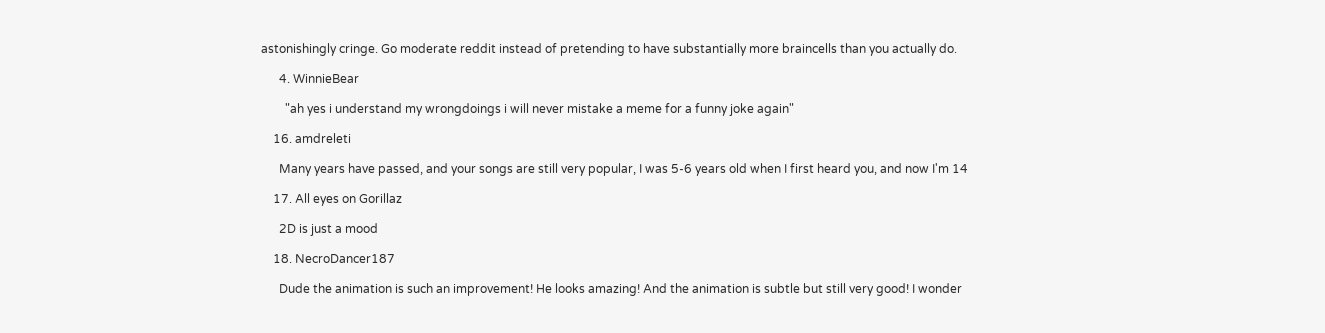astonishingly cringe. Go moderate reddit instead of pretending to have substantially more braincells than you actually do.

      4. WinnieBear

        "ah yes i understand my wrongdoings i will never mistake a meme for a funny joke again"

    16. amdreleti

      Many years have passed, and your songs are still very popular, I was 5-6 years old when I first heard you, and now I'm 14

    17. All eyes on Gorillaz

      2D is just a mood

    18. NecroDancer187

      Dude the animation is such an improvement! He looks amazing! And the animation is subtle but still very good! I wonder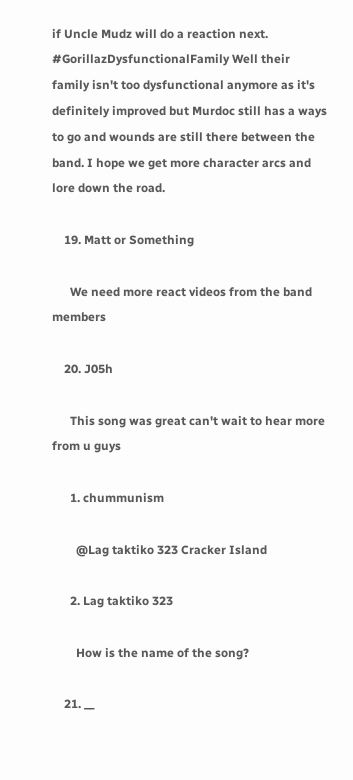if Uncle Mudz will do a reaction next. #GorillazDysfunctionalFamily Well their family isn't too dysfunctional anymore as it's definitely improved but Murdoc still has a ways to go and wounds are still there between the band. I hope we get more character arcs and lore down the road.

    19. Matt or Something

      We need more react videos from the band members

    20. J05h

      This song was great can't wait to hear more from u guys

      1. chummunism

        @Lag taktiko 323 Cracker Island

      2. Lag taktiko 323

        How is the name of the song?

    21. __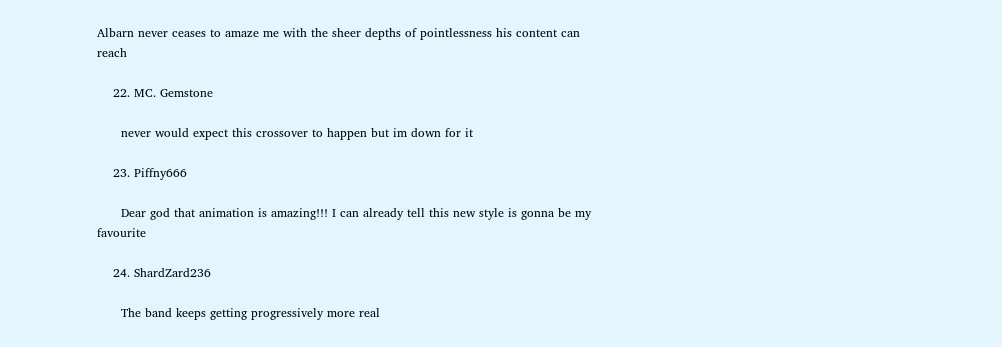Albarn never ceases to amaze me with the sheer depths of pointlessness his content can reach

    22. MC. Gemstone

      never would expect this crossover to happen but im down for it

    23. Piffny666

      Dear god that animation is amazing!!! I can already tell this new style is gonna be my favourite

    24. ShardZard236

      The band keeps getting progressively more real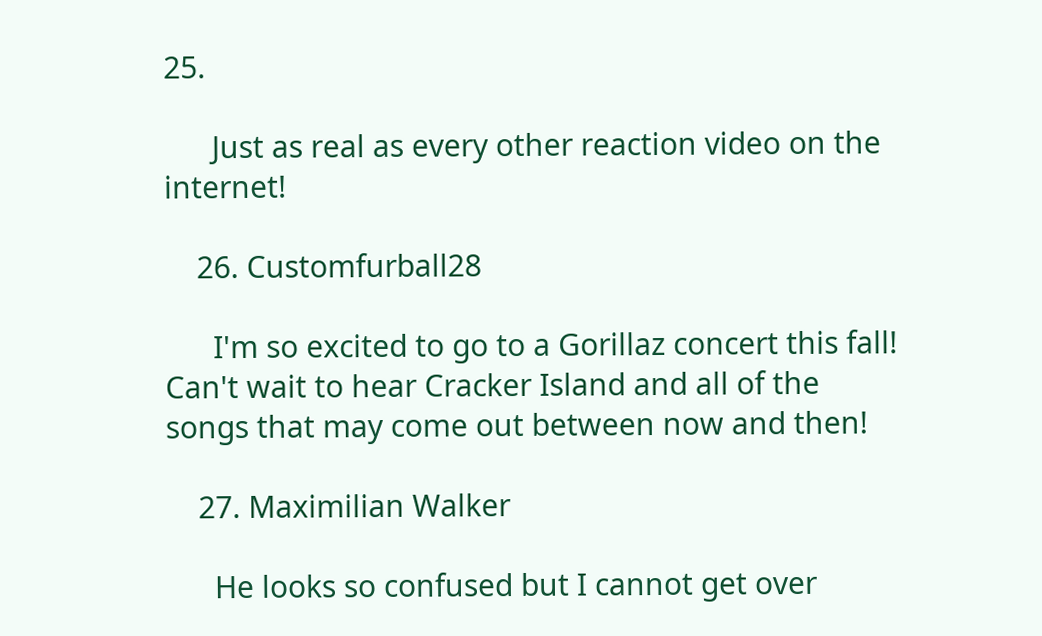25.

      Just as real as every other reaction video on the internet!

    26. Customfurball28

      I'm so excited to go to a Gorillaz concert this fall! Can't wait to hear Cracker Island and all of the songs that may come out between now and then!

    27. Maximilian Walker

      He looks so confused but I cannot get over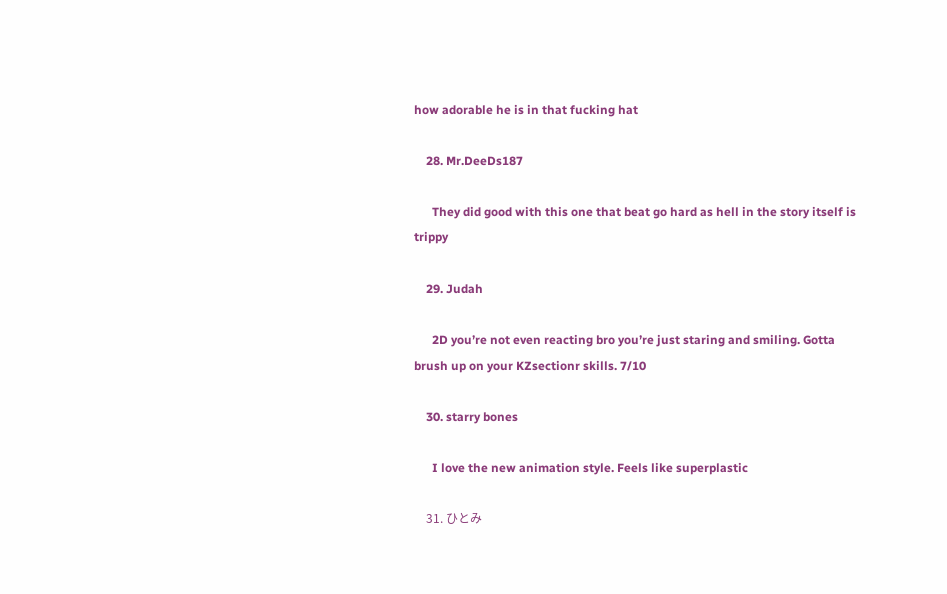how adorable he is in that fucking hat

    28. Mr.DeeDs187

      They did good with this one that beat go hard as hell in the story itself is trippy

    29. Judah

      2D you’re not even reacting bro you’re just staring and smiling. Gotta brush up on your KZsectionr skills. 7/10

    30. starry bones

      I love the new animation style. Feels like superplastic

    31. ひとみ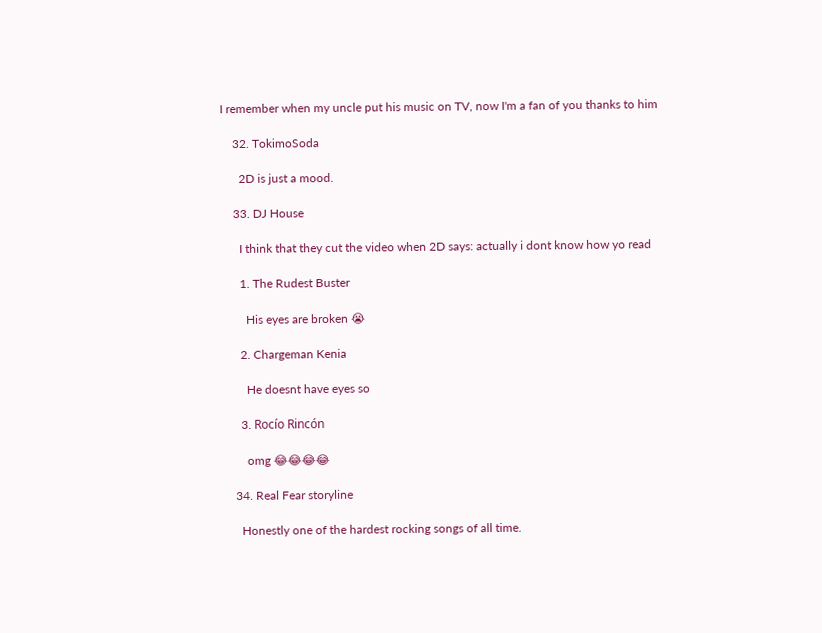I remember when my uncle put his music on TV, now I'm a fan of you thanks to him

    32. TokimoSoda

      2D is just a mood.

    33. DJ House

      I think that they cut the video when 2D says: actually i dont know how yo read

      1. The Rudest Buster

        His eyes are broken 😭

      2. Chargeman Kenia

        He doesnt have eyes so

      3. Rocío Rincón

        omg 😂😂😂😂

    34. Real Fear storyline

      Honestly one of the hardest rocking songs of all time.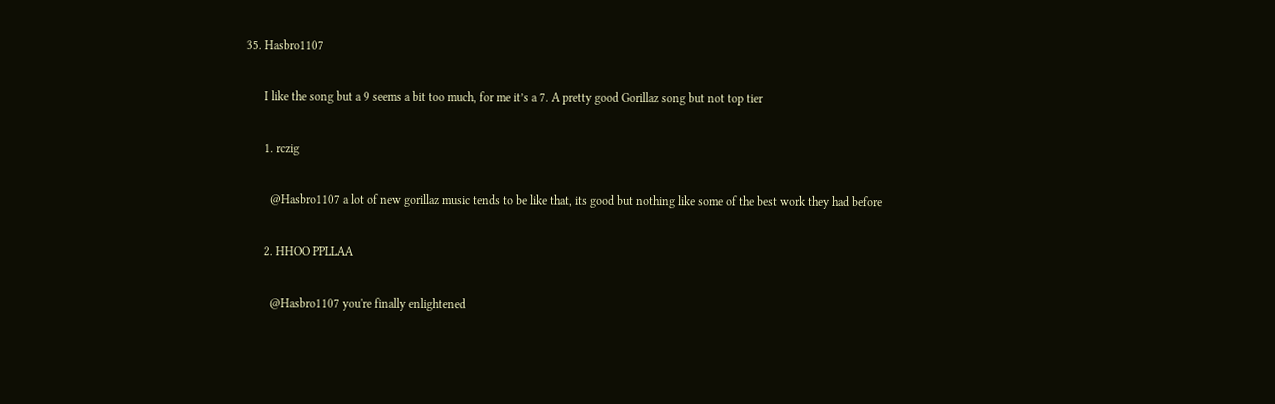35. Hasbro1107

      I like the song but a 9 seems a bit too much, for me it’s a 7. A pretty good Gorillaz song but not top tier

      1. rczig

        @Hasbro1107 a lot of new gorillaz music tends to be like that, its good but nothing like some of the best work they had before

      2. HHOO PPLLAA

        @Hasbro1107 you're finally enlightened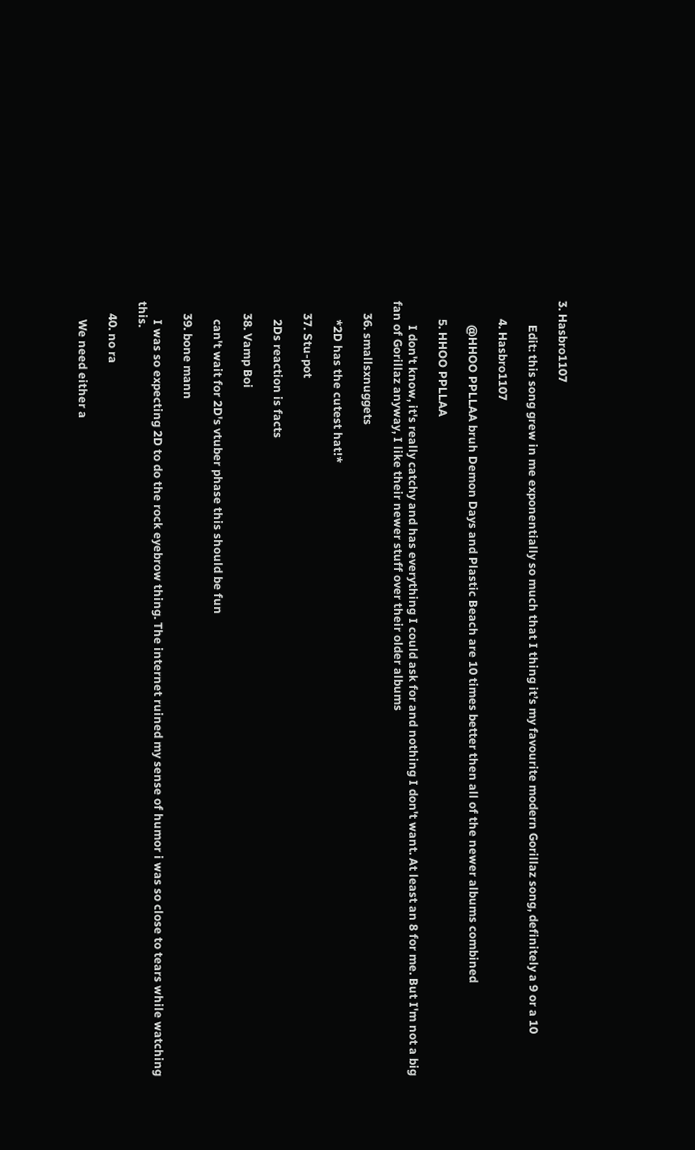3. Hasbro1107

        Edit: this song grew in me exponentially so much that I thing it’s my favourite modern Gorillaz song, definitely a 9 or a 10

      4. Hasbro1107

        @HHOO PPLLAA bruh Demon Days and Plastic Beach are 10 times better then all of the newer albums combined

      5. HHOO PPLLAA

        I don't know, it's really catchy and has everything I could ask for and nothing I don't want. At least an 8 for me. But I'm not a big fan of Gorillaz anyway, I like their newer stuff over their older albums

    36. smallsxnuggets

      *2D has the cutest hat!*

    37. Stu-pot

      2Ds reaction is facts

    38. Vamp Boi

      can't wait for 2D's vtuber phase this should be fun

    39. bone mann

      I was so expecting 2D to do the rock eyebrow thing. The internet ruined my sense of humor i was so close to tears while watching this.

    40. no ra

      We need either a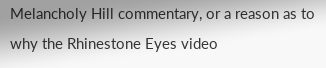Melancholy Hill commentary, or a reason as to why the Rhinestone Eyes video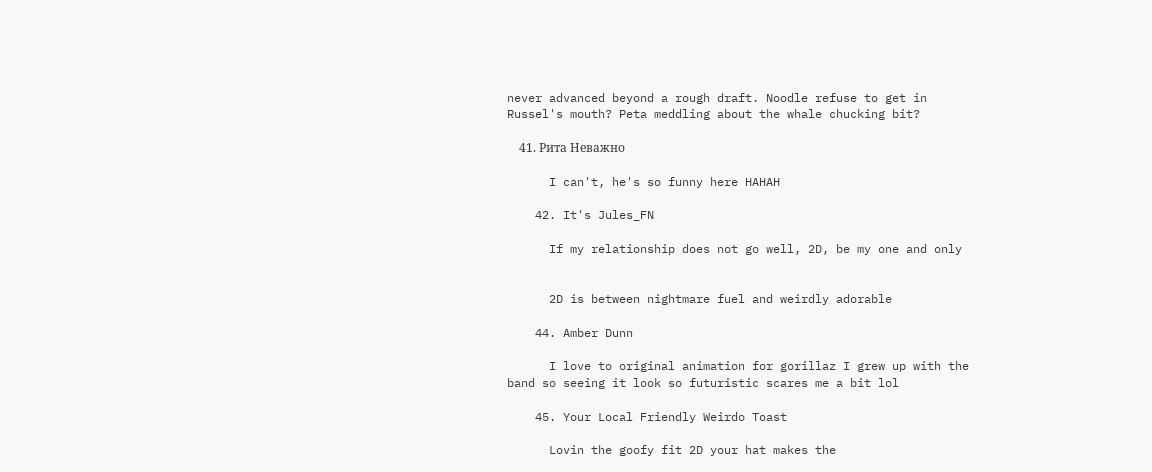never advanced beyond a rough draft. Noodle refuse to get in Russel's mouth? Peta meddling about the whale chucking bit?

    41. Рита Неважно

      I can't, he's so funny here HAHAH

    42. It's Jules_FN

      If my relationship does not go well, 2D, be my one and only


      2D is between nightmare fuel and weirdly adorable

    44. Amber Dunn

      I love to original animation for gorillaz I grew up with the band so seeing it look so futuristic scares me a bit lol

    45. Your Local Friendly Weirdo Toast

      Lovin the goofy fit 2D your hat makes the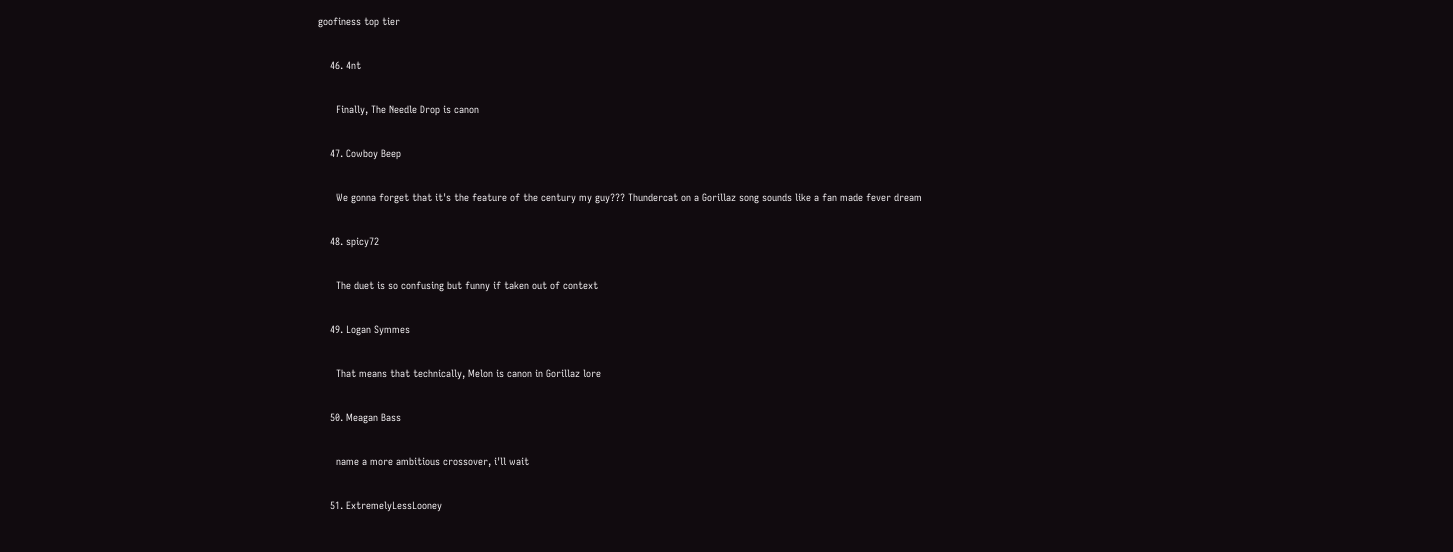goofiness top tier

    46. 4nt

      Finally, The Needle Drop is canon

    47. Cowboy Beep

      We gonna forget that it's the feature of the century my guy??? Thundercat on a Gorillaz song sounds like a fan made fever dream

    48. spicy72

      The duet is so confusing but funny if taken out of context

    49. Logan Symmes

      That means that technically, Melon is canon in Gorillaz lore

    50. Meagan Bass

      name a more ambitious crossover, i'll wait

    51. ExtremelyLessLooney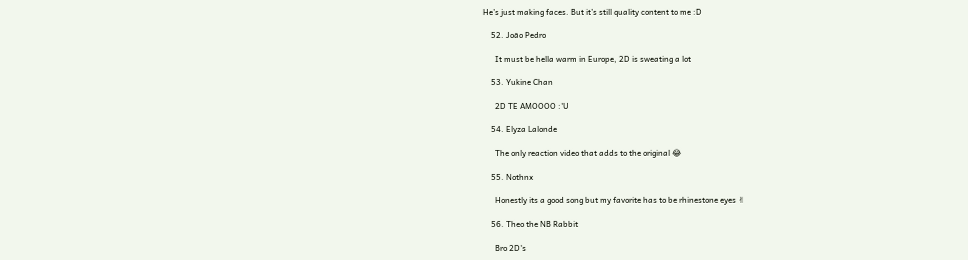He’s just making faces. But it’s still quality content to me :D

    52. João Pedro

      It must be hella warm in Europe, 2D is sweating a lot

    53. Yukine Chan

      2D TE AMOOOO :'U

    54. Elyza Lalonde

      The only reaction video that adds to the original 😂

    55. Nothnx

      Honestly its a good song but my favorite has to be rhinestone eyes ✌

    56. Theo the NB Rabbit

      Bro 2D's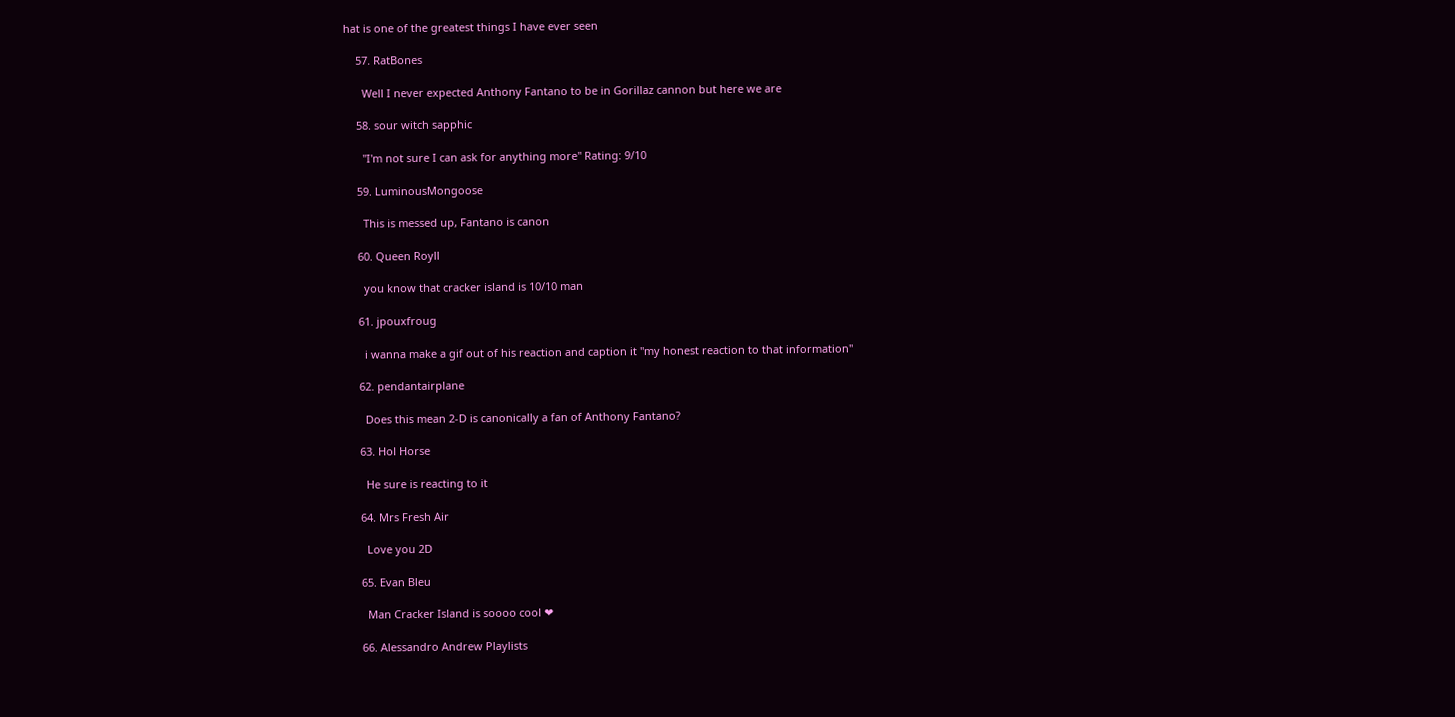hat is one of the greatest things I have ever seen

    57. RatBones

      Well I never expected Anthony Fantano to be in Gorillaz cannon but here we are

    58. sour witch sapphic

      "I'm not sure I can ask for anything more" Rating: 9/10

    59. LuminousMongoose

      This is messed up, Fantano is canon

    60. Queen Royll

      you know that cracker island is 10/10 man

    61. jpouxfroug

      i wanna make a gif out of his reaction and caption it "my honest reaction to that information"

    62. pendantairplane

      Does this mean 2-D is canonically a fan of Anthony Fantano?

    63. Hol Horse

      He sure is reacting to it

    64. Mrs Fresh Air

      Love you 2D

    65. Evan Bleu

      Man Cracker Island is soooo cool ❤

    66. Alessandro Andrew Playlists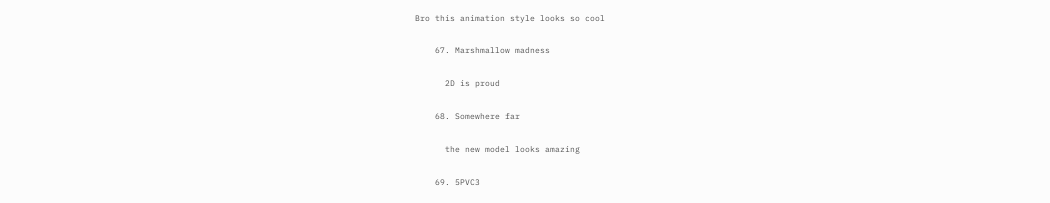Bro this animation style looks so cool

    67. Marshmallow madness

      2D is proud

    68. Somewhere far

      the new model looks amazing

    69. 5PVC3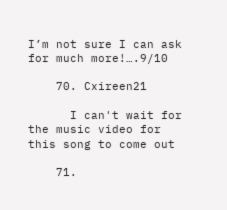I’m not sure I can ask for much more!….9/10

    70. Cxireen21

      I can't wait for the music video for this song to come out

    71.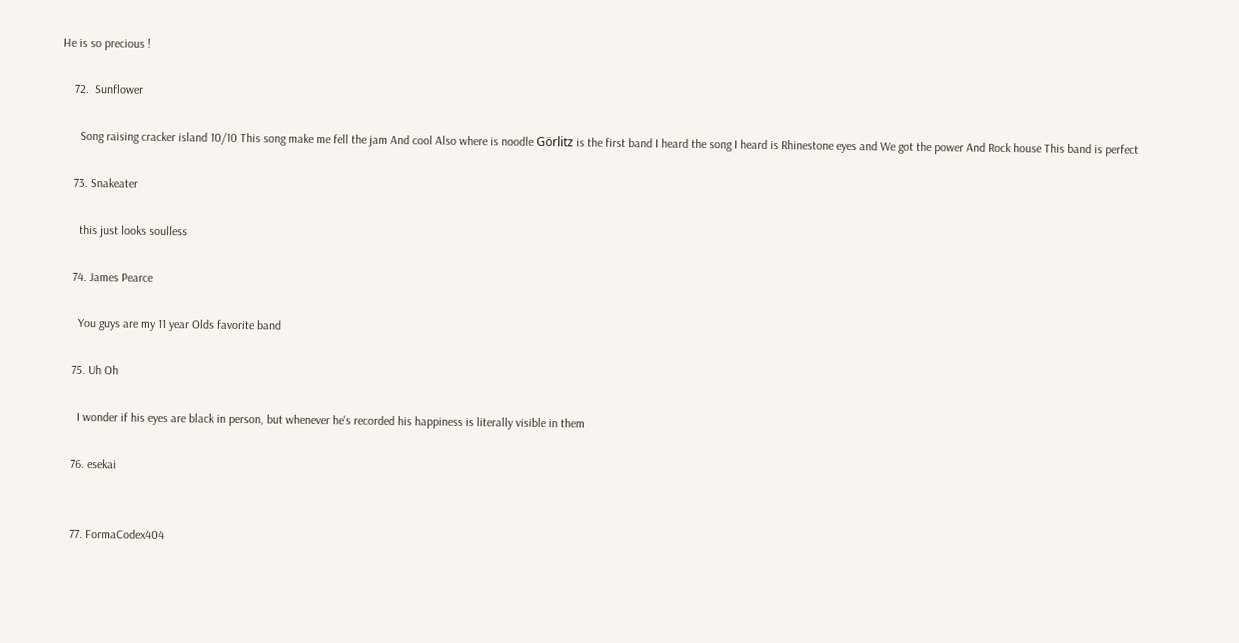He is so precious !

    72.  Sunflower

      Song raising cracker island 10/10 This song make me fell the jam And cool Also where is noodle Görlitz is the first band I heard the song I heard is Rhinestone eyes and We got the power And Rock house This band is perfect

    73. Snakeater

      this just looks soulless

    74. James Pearce

      You guys are my 11 year Olds favorite band

    75. Uh Oh

      I wonder if his eyes are black in person, but whenever he's recorded his happiness is literally visible in them

    76. esekai


    77. FormaCodex404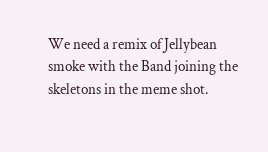We need a remix of Jellybean smoke with the Band joining the skeletons in the meme shot.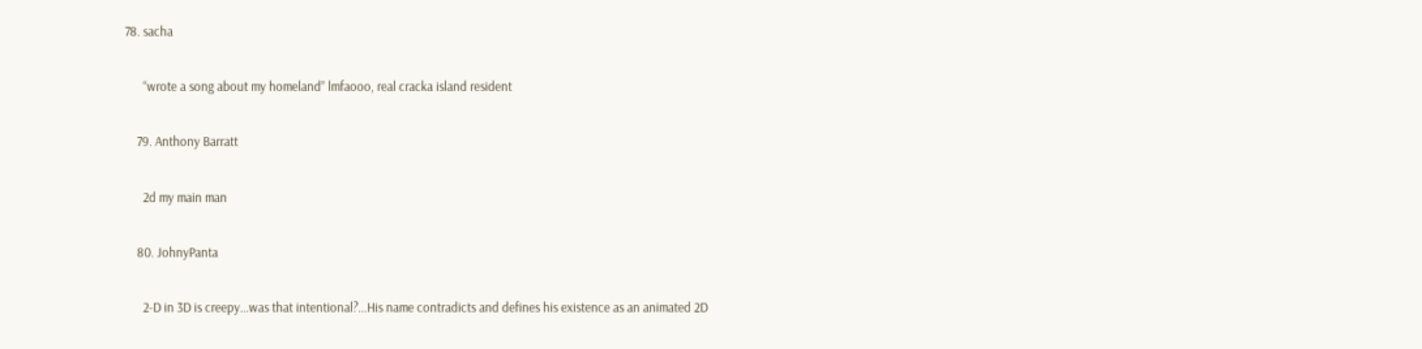78. sacha

      “wrote a song about my homeland” lmfaooo, real cracka island resident

    79. Anthony Barratt

      2d my main man

    80. JohnyPanta

      2-D in 3D is creepy...was that intentional?...His name contradicts and defines his existence as an animated 2D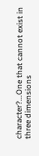character?...One that cannot exist in three dimensions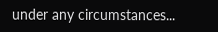under any circumstances...